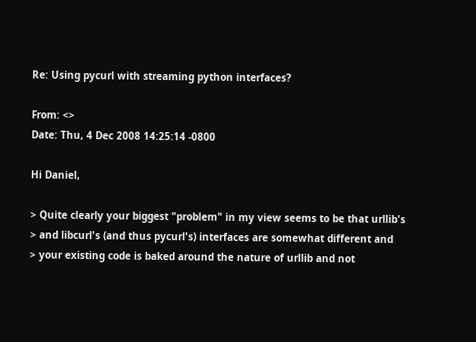Re: Using pycurl with streaming python interfaces?

From: <>
Date: Thu, 4 Dec 2008 14:25:14 -0800

Hi Daniel,

> Quite clearly your biggest "problem" in my view seems to be that urllib's
> and libcurl's (and thus pycurl's) interfaces are somewhat different and
> your existing code is baked around the nature of urllib and not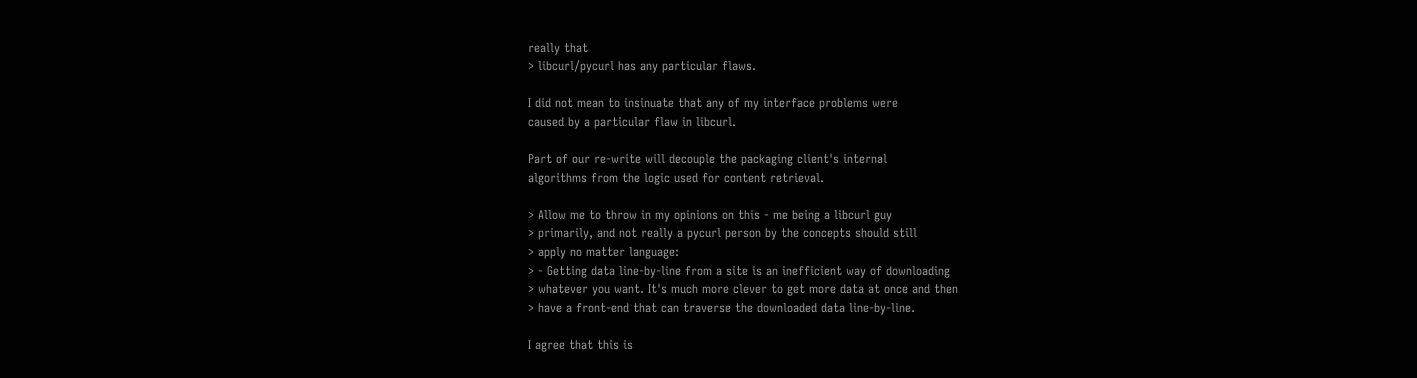really that
> libcurl/pycurl has any particular flaws.

I did not mean to insinuate that any of my interface problems were
caused by a particular flaw in libcurl.

Part of our re-write will decouple the packaging client's internal
algorithms from the logic used for content retrieval.

> Allow me to throw in my opinions on this - me being a libcurl guy
> primarily, and not really a pycurl person by the concepts should still
> apply no matter language:
> - Getting data line-by-line from a site is an inefficient way of downloading
> whatever you want. It's much more clever to get more data at once and then
> have a front-end that can traverse the downloaded data line-by-line.

I agree that this is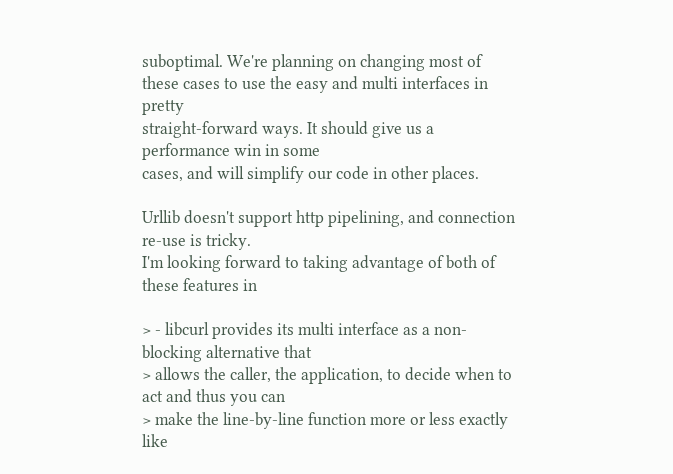suboptimal. We're planning on changing most of
these cases to use the easy and multi interfaces in pretty
straight-forward ways. It should give us a performance win in some
cases, and will simplify our code in other places.

Urllib doesn't support http pipelining, and connection re-use is tricky.
I'm looking forward to taking advantage of both of these features in

> - libcurl provides its multi interface as a non-blocking alternative that
> allows the caller, the application, to decide when to act and thus you can
> make the line-by-line function more or less exactly like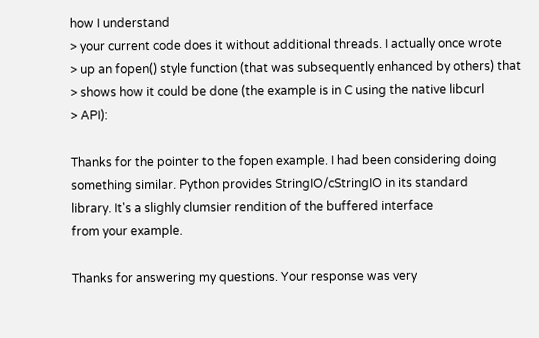how I understand
> your current code does it without additional threads. I actually once wrote
> up an fopen() style function (that was subsequently enhanced by others) that
> shows how it could be done (the example is in C using the native libcurl
> API):

Thanks for the pointer to the fopen example. I had been considering doing
something similar. Python provides StringIO/cStringIO in its standard
library. It's a slighly clumsier rendition of the buffered interface
from your example.

Thanks for answering my questions. Your response was very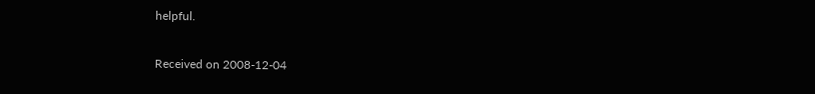helpful.

Received on 2008-12-04